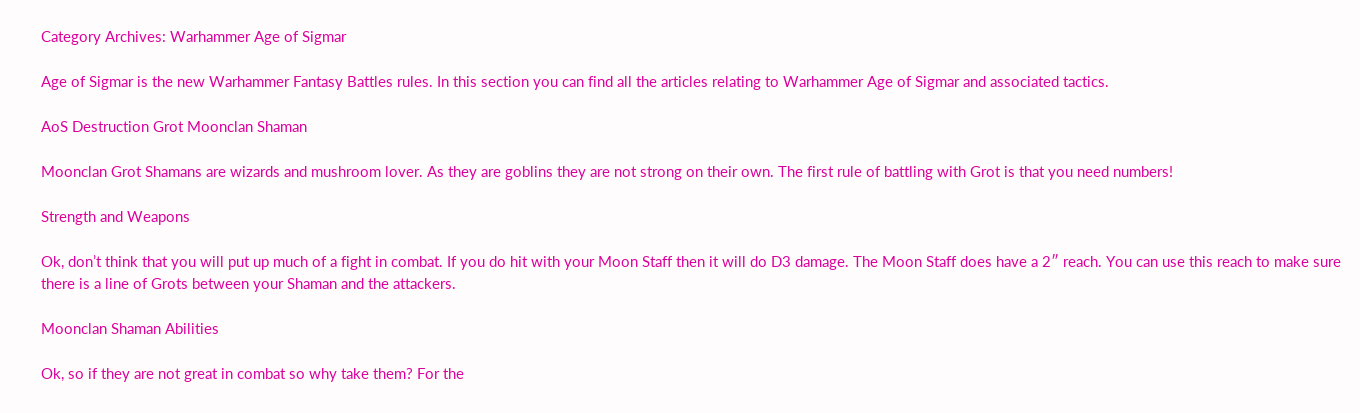Category Archives: Warhammer Age of Sigmar

Age of Sigmar is the new Warhammer Fantasy Battles rules. In this section you can find all the articles relating to Warhammer Age of Sigmar and associated tactics.

AoS Destruction Grot Moonclan Shaman

Moonclan Grot Shamans are wizards and mushroom lover. As they are goblins they are not strong on their own. The first rule of battling with Grot is that you need numbers!

Strength and Weapons

Ok, don’t think that you will put up much of a fight in combat. If you do hit with your Moon Staff then it will do D3 damage. The Moon Staff does have a 2″ reach. You can use this reach to make sure there is a line of Grots between your Shaman and the attackers.

Moonclan Shaman Abilities

Ok, so if they are not great in combat so why take them? For the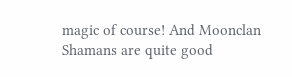magic of course! And Moonclan Shamans are quite good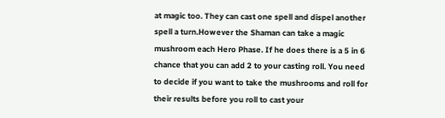at magic too. They can cast one spell and dispel another spell a turn.However the Shaman can take a magic mushroom each Hero Phase. If he does there is a 5 in 6 chance that you can add 2 to your casting roll. You need to decide if you want to take the mushrooms and roll for their results before you roll to cast your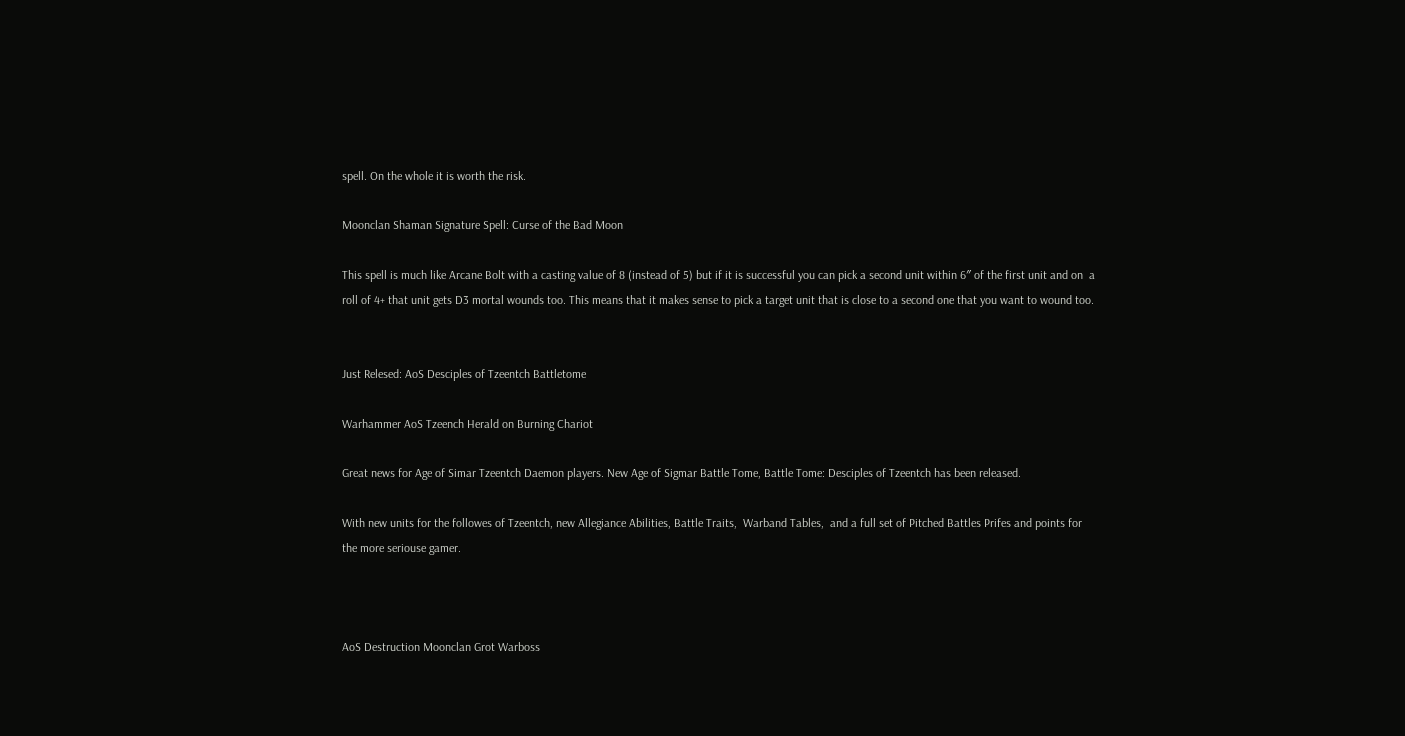spell. On the whole it is worth the risk.

Moonclan Shaman Signature Spell: Curse of the Bad Moon

This spell is much like Arcane Bolt with a casting value of 8 (instead of 5) but if it is successful you can pick a second unit within 6″ of the first unit and on  a roll of 4+ that unit gets D3 mortal wounds too. This means that it makes sense to pick a target unit that is close to a second one that you want to wound too.


Just Relesed: AoS Desciples of Tzeentch Battletome

Warhammer AoS Tzeench Herald on Burning Chariot

Great news for Age of Simar Tzeentch Daemon players. New Age of Sigmar Battle Tome, Battle Tome: Desciples of Tzeentch has been released.

With new units for the followes of Tzeentch, new Allegiance Abilities, Battle Traits,  Warband Tables,  and a full set of Pitched Battles Prifes and points for the more seriouse gamer.



AoS Destruction Moonclan Grot Warboss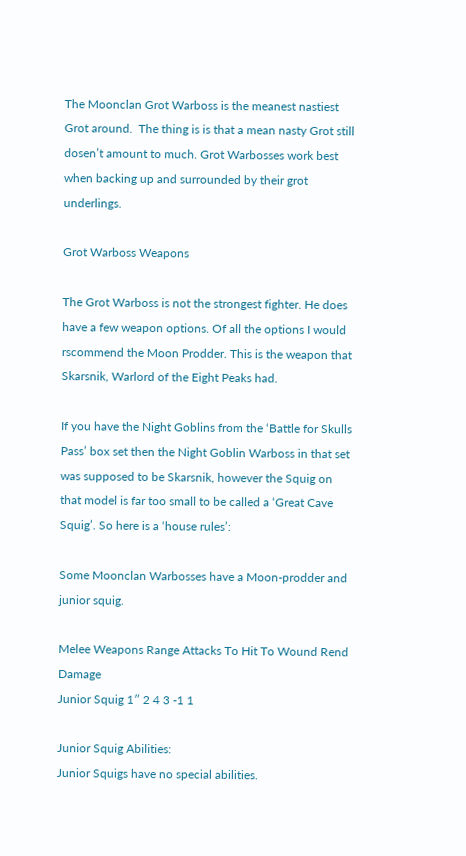The Moonclan Grot Warboss is the meanest nastiest Grot around.  The thing is is that a mean nasty Grot still dosen’t amount to much. Grot Warbosses work best when backing up and surrounded by their grot underlings.

Grot Warboss Weapons

The Grot Warboss is not the strongest fighter. He does have a few weapon options. Of all the options I would rscommend the Moon Prodder. This is the weapon that Skarsnik, Warlord of the Eight Peaks had.

If you have the Night Goblins from the ‘Battle for Skulls Pass’ box set then the Night Goblin Warboss in that set was supposed to be Skarsnik, however the Squig on that model is far too small to be called a ‘Great Cave Squig’. So here is a ‘house rules’:

Some Moonclan Warbosses have a Moon-prodder and junior squig.

Melee Weapons Range Attacks To Hit To Wound Rend Damage
Junior Squig 1″ 2 4 3 -1 1

Junior Squig Abilities:
Junior Squigs have no special abilities.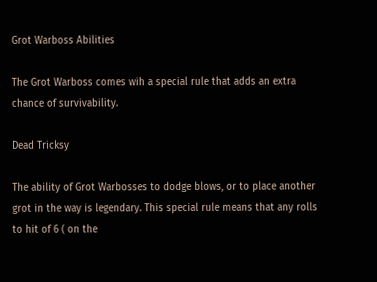Grot Warboss Abilities

The Grot Warboss comes wih a special rule that adds an extra chance of survivability.

Dead Tricksy

The ability of Grot Warbosses to dodge blows, or to place another grot in the way is legendary. This special rule means that any rolls to hit of 6 ( on the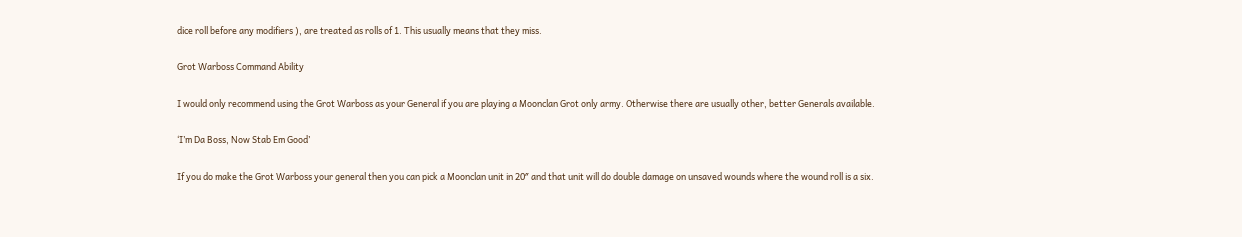dice roll before any modifiers ), are treated as rolls of 1. This usually means that they miss.

Grot Warboss Command Ability

I would only recommend using the Grot Warboss as your General if you are playing a Moonclan Grot only army. Otherwise there are usually other, better Generals available.

‘I’m Da Boss, Now Stab Em Good’

If you do make the Grot Warboss your general then you can pick a Moonclan unit in 20″ and that unit will do double damage on unsaved wounds where the wound roll is a six.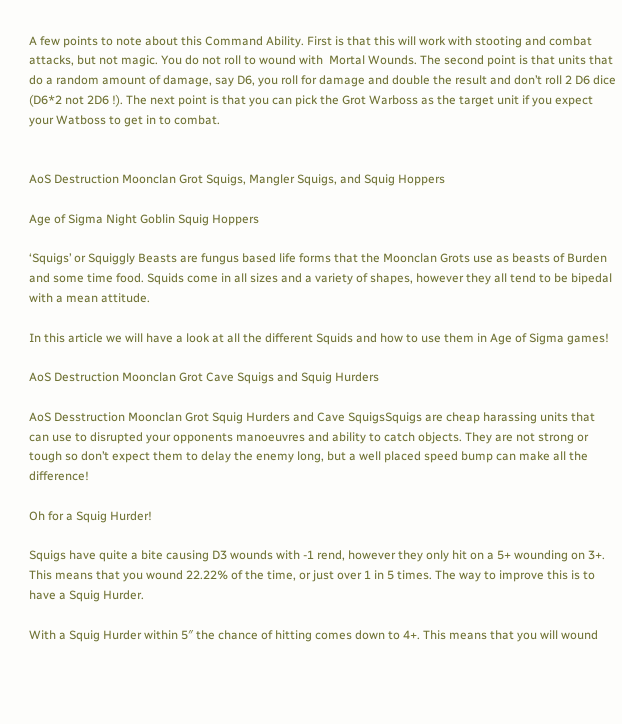A few points to note about this Command Ability. First is that this will work with stooting and combat attacks, but not magic. You do not roll to wound with  Mortal Wounds. The second point is that units that do a random amount of damage, say D6, you roll for damage and double the result and don’t roll 2 D6 dice (D6*2 not 2D6 !). The next point is that you can pick the Grot Warboss as the target unit if you expect your Watboss to get in to combat.


AoS Destruction Moonclan Grot Squigs, Mangler Squigs, and Squig Hoppers

Age of Sigma Night Goblin Squig Hoppers

‘Squigs’ or Squiggly Beasts are fungus based life forms that the Moonclan Grots use as beasts of Burden and some time food. Squids come in all sizes and a variety of shapes, however they all tend to be bipedal with a mean attitude.

In this article we will have a look at all the different Squids and how to use them in Age of Sigma games!

AoS Destruction Moonclan Grot Cave Squigs and Squig Hurders

AoS Desstruction Moonclan Grot Squig Hurders and Cave SquigsSquigs are cheap harassing units that can use to disrupted your opponents manoeuvres and ability to catch objects. They are not strong or tough so don’t expect them to delay the enemy long, but a well placed speed bump can make all the difference!

Oh for a Squig Hurder!

Squigs have quite a bite causing D3 wounds with -1 rend, however they only hit on a 5+ wounding on 3+. This means that you wound 22.22% of the time, or just over 1 in 5 times. The way to improve this is to have a Squig Hurder.

With a Squig Hurder within 5″ the chance of hitting comes down to 4+. This means that you will wound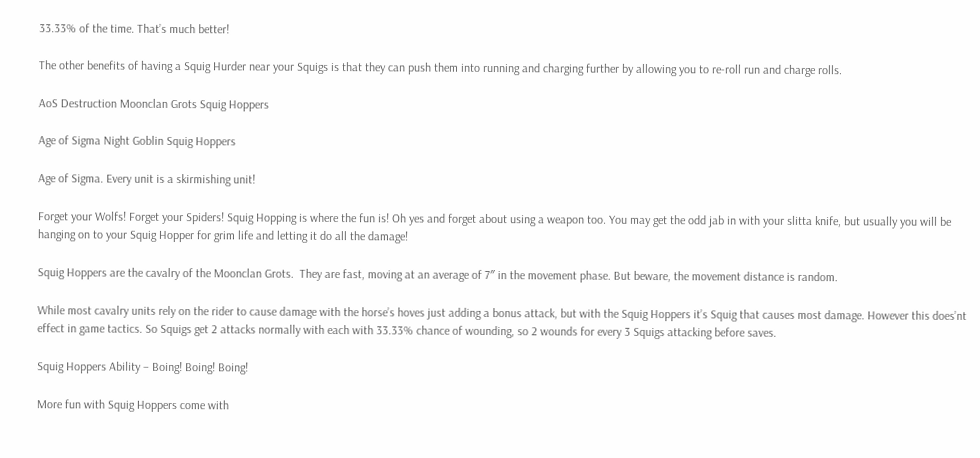33.33% of the time. That’s much better!

The other benefits of having a Squig Hurder near your Squigs is that they can push them into running and charging further by allowing you to re-roll run and charge rolls.

AoS Destruction Moonclan Grots Squig Hoppers

Age of Sigma Night Goblin Squig Hoppers

Age of Sigma. Every unit is a skirmishing unit!

Forget your Wolfs! Forget your Spiders! Squig Hopping is where the fun is! Oh yes and forget about using a weapon too. You may get the odd jab in with your slitta knife, but usually you will be hanging on to your Squig Hopper for grim life and letting it do all the damage!

Squig Hoppers are the cavalry of the Moonclan Grots.  They are fast, moving at an average of 7″ in the movement phase. But beware, the movement distance is random.

While most cavalry units rely on the rider to cause damage with the horse’s hoves just adding a bonus attack, but with the Squig Hoppers it’s Squig that causes most damage. However this does’nt effect in game tactics. So Squigs get 2 attacks normally with each with 33.33% chance of wounding, so 2 wounds for every 3 Squigs attacking before saves.

Squig Hoppers Ability – Boing! Boing! Boing!

More fun with Squig Hoppers come with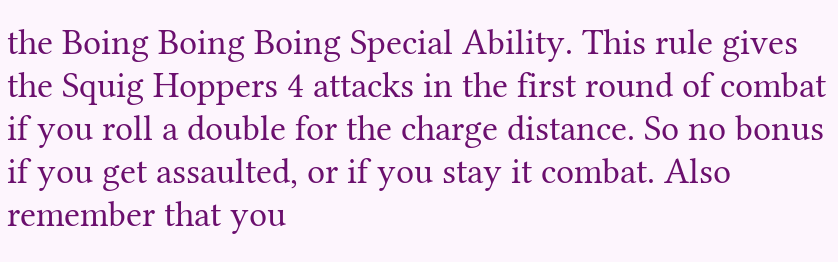the Boing Boing Boing Special Ability. This rule gives the Squig Hoppers 4 attacks in the first round of combat if you roll a double for the charge distance. So no bonus if you get assaulted, or if you stay it combat. Also remember that you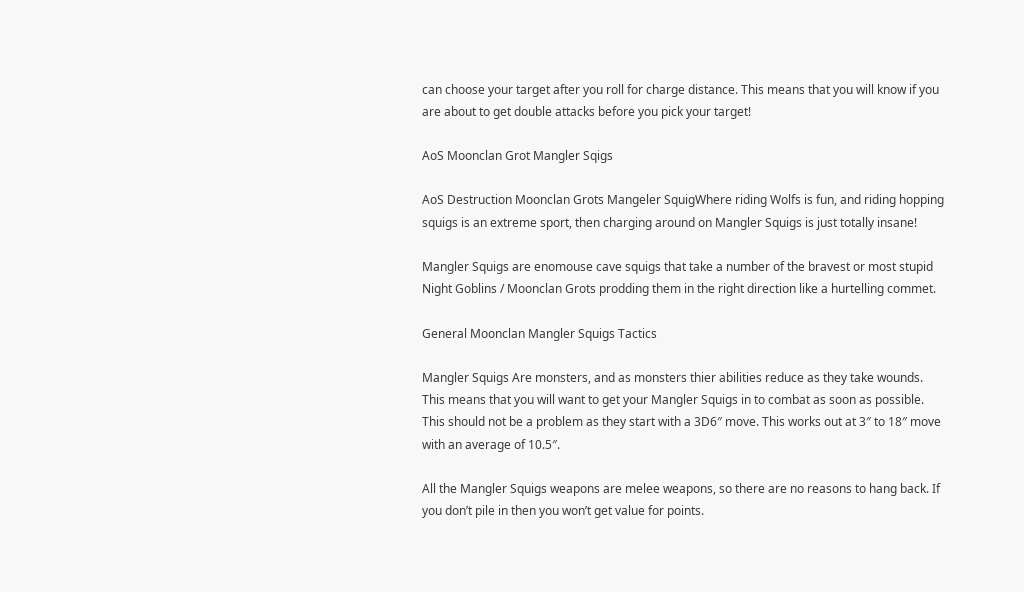can choose your target after you roll for charge distance. This means that you will know if you are about to get double attacks before you pick your target!

AoS Moonclan Grot Mangler Sqigs

AoS Destruction Moonclan Grots Mangeler SquigWhere riding Wolfs is fun, and riding hopping squigs is an extreme sport, then charging around on Mangler Squigs is just totally insane!

Mangler Squigs are enomouse cave squigs that take a number of the bravest or most stupid Night Goblins / Moonclan Grots prodding them in the right direction like a hurtelling commet.

General Moonclan Mangler Squigs Tactics

Mangler Squigs Are monsters, and as monsters thier abilities reduce as they take wounds. This means that you will want to get your Mangler Squigs in to combat as soon as possible. This should not be a problem as they start with a 3D6″ move. This works out at 3″ to 18″ move with an average of 10.5″.

All the Mangler Squigs weapons are melee weapons, so there are no reasons to hang back. If you don’t pile in then you won’t get value for points.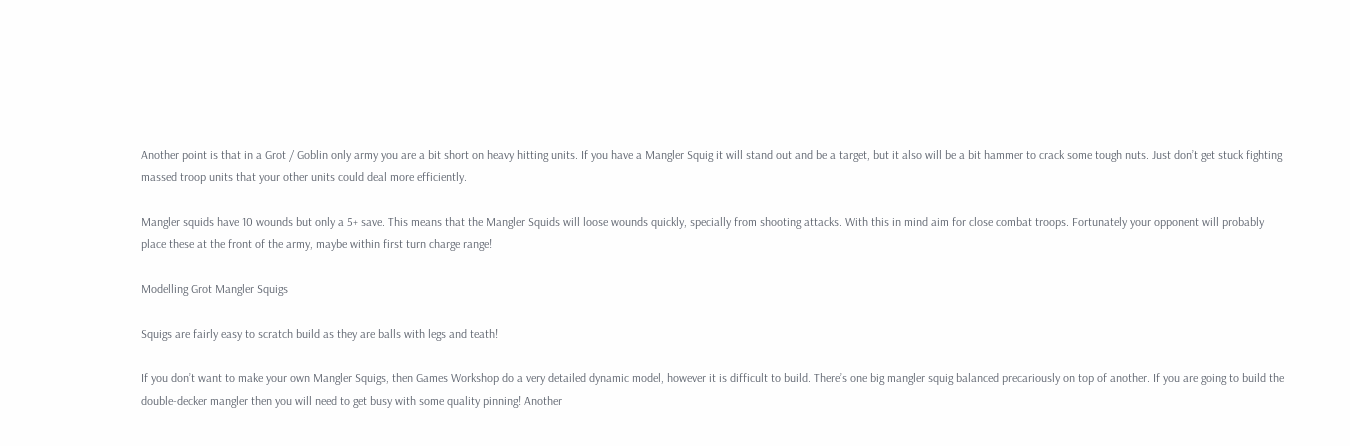Another point is that in a Grot / Goblin only army you are a bit short on heavy hitting units. If you have a Mangler Squig it will stand out and be a target, but it also will be a bit hammer to crack some tough nuts. Just don’t get stuck fighting massed troop units that your other units could deal more efficiently.

Mangler squids have 10 wounds but only a 5+ save. This means that the Mangler Squids will loose wounds quickly, specially from shooting attacks. With this in mind aim for close combat troops. Fortunately your opponent will probably place these at the front of the army, maybe within first turn charge range!

Modelling Grot Mangler Squigs

Squigs are fairly easy to scratch build as they are balls with legs and teath!

If you don’t want to make your own Mangler Squigs, then Games Workshop do a very detailed dynamic model, however it is difficult to build. There’s one big mangler squig balanced precariously on top of another. If you are going to build the double-decker mangler then you will need to get busy with some quality pinning! Another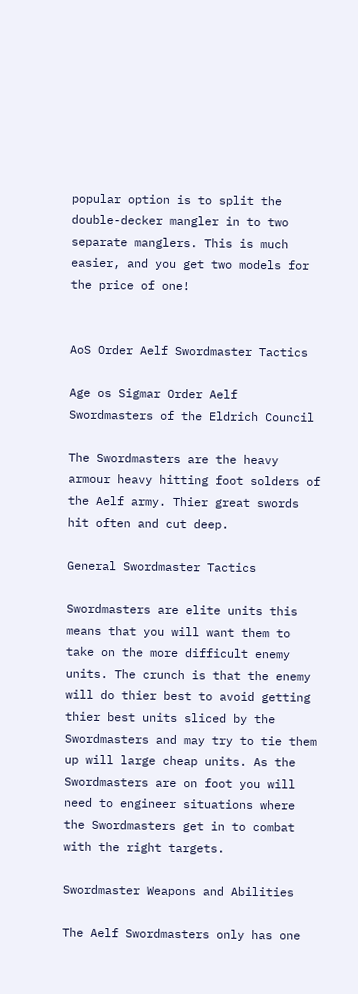popular option is to split the double-decker mangler in to two separate manglers. This is much easier, and you get two models for the price of one!


AoS Order Aelf Swordmaster Tactics

Age os Sigmar Order Aelf Swordmasters of the Eldrich Council

The Swordmasters are the heavy armour heavy hitting foot solders of the Aelf army. Thier great swords hit often and cut deep.

General Swordmaster Tactics

Swordmasters are elite units this means that you will want them to take on the more difficult enemy units. The crunch is that the enemy will do thier best to avoid getting thier best units sliced by the Swordmasters and may try to tie them up will large cheap units. As the Swordmasters are on foot you will need to engineer situations where the Swordmasters get in to combat with the right targets.

Swordmaster Weapons and Abilities

The Aelf Swordmasters only has one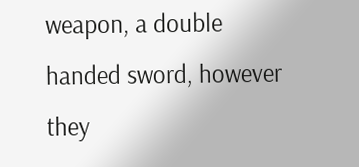weapon, a double handed sword, however they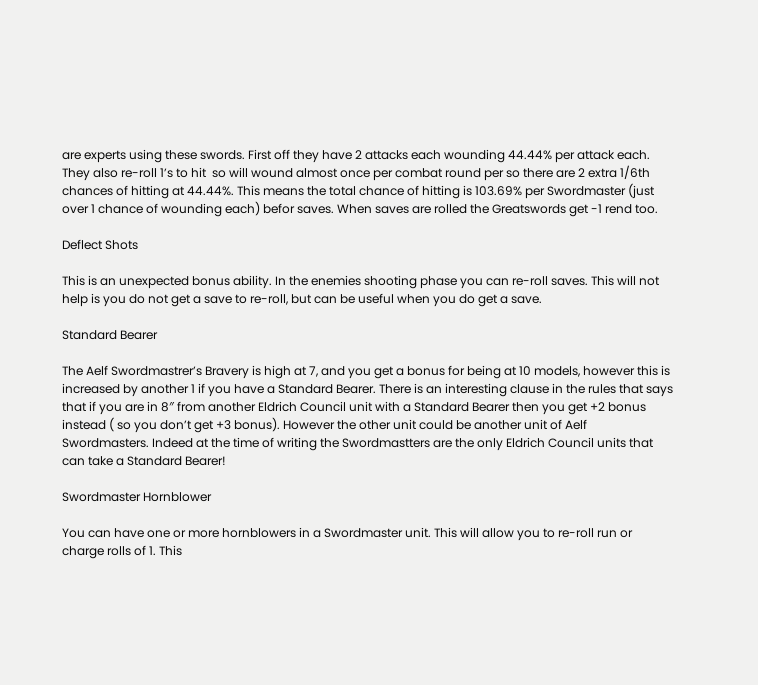are experts using these swords. First off they have 2 attacks each wounding 44.44% per attack each. They also re-roll 1’s to hit  so will wound almost once per combat round per so there are 2 extra 1/6th chances of hitting at 44.44%. This means the total chance of hitting is 103.69% per Swordmaster (just over 1 chance of wounding each) befor saves. When saves are rolled the Greatswords get -1 rend too.

Deflect Shots

This is an unexpected bonus ability. In the enemies shooting phase you can re-roll saves. This will not help is you do not get a save to re-roll, but can be useful when you do get a save.

Standard Bearer

The Aelf Swordmastrer’s Bravery is high at 7, and you get a bonus for being at 10 models, however this is increased by another 1 if you have a Standard Bearer. There is an interesting clause in the rules that says that if you are in 8″ from another Eldrich Council unit with a Standard Bearer then you get +2 bonus instead ( so you don’t get +3 bonus). However the other unit could be another unit of Aelf Swordmasters. Indeed at the time of writing the Swordmastters are the only Eldrich Council units that can take a Standard Bearer!

Swordmaster Hornblower

You can have one or more hornblowers in a Swordmaster unit. This will allow you to re-roll run or charge rolls of 1. This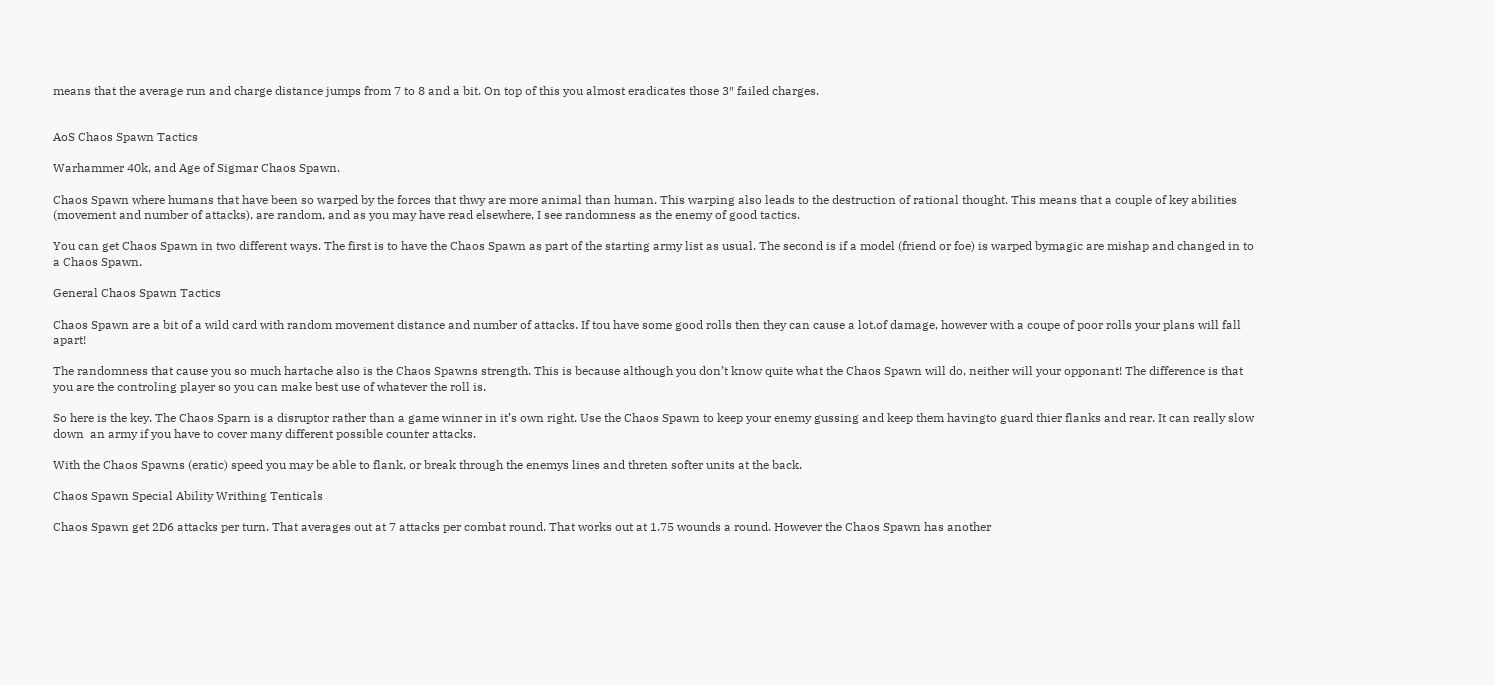means that the average run and charge distance jumps from 7 to 8 and a bit. On top of this you almost eradicates those 3″ failed charges.


AoS Chaos Spawn Tactics

Warhammer 40k, and Age of Sigmar Chaos Spawn.

Chaos Spawn where humans that have been so warped by the forces that thwy are more animal than human. This warping also leads to the destruction of rational thought. This means that a couple of key abilities (movement and number of attacks), are random, and as you may have read elsewhere, I see randomness as the enemy of good tactics.

You can get Chaos Spawn in two different ways. The first is to have the Chaos Spawn as part of the starting army list as usual. The second is if a model (friend or foe) is warped bymagic are mishap and changed in to a Chaos Spawn.

General Chaos Spawn Tactics

Chaos Spawn are a bit of a wild card with random movement distance and number of attacks. If tou have some good rolls then they can cause a lot.of damage, however with a coupe of poor rolls your plans will fall apart!

The randomness that cause you so much hartache also is the Chaos Spawns strength. This is because although you don’t know quite what the Chaos Spawn will do, neither will your opponant! The difference is that you are the controling player so you can make best use of whatever the roll is.

So here is the key. The Chaos Sparn is a disruptor rather than a game winner in it’s own right. Use the Chaos Spawn to keep your enemy gussing and keep them havingto guard thier flanks and rear. It can really slow down  an army if you have to cover many different possible counter attacks.

With the Chaos Spawns (eratic) speed you may be able to flank, or break through the enemys lines and threten softer units at the back.

Chaos Spawn Special Ability Writhing Tenticals

Chaos Spawn get 2D6 attacks per turn. That averages out at 7 attacks per combat round. That works out at 1.75 wounds a round. However the Chaos Spawn has another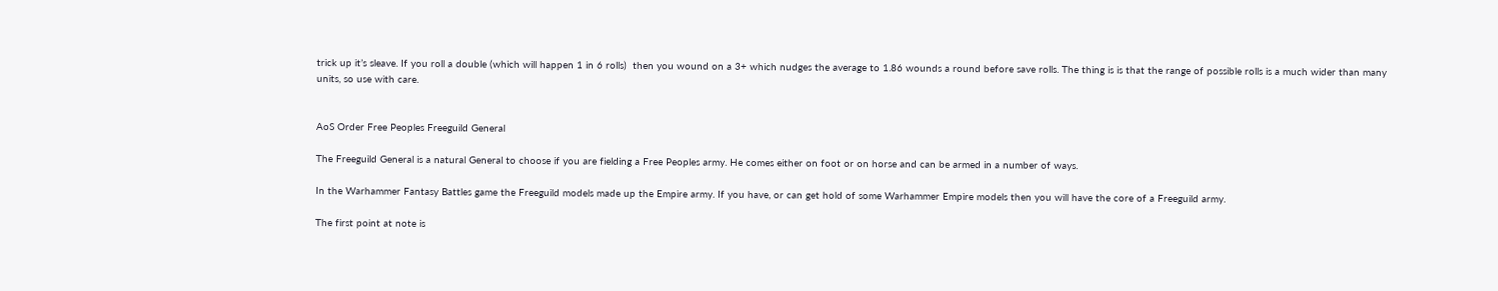trick up it’s sleave. If you roll a double (which will happen 1 in 6 rolls)  then you wound on a 3+ which nudges the average to 1.86 wounds a round before save rolls. The thing is is that the range of possible rolls is a much wider than many units, so use with care.


AoS Order Free Peoples Freeguild General

The Freeguild General is a natural General to choose if you are fielding a Free Peoples army. He comes either on foot or on horse and can be armed in a number of ways.

In the Warhammer Fantasy Battles game the Freeguild models made up the Empire army. If you have, or can get hold of some Warhammer Empire models then you will have the core of a Freeguild army.

The first point at note is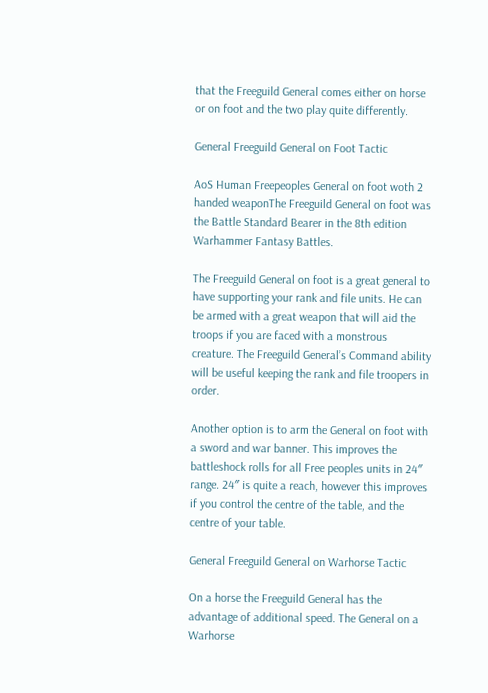that the Freeguild General comes either on horse or on foot and the two play quite differently.

General Freeguild General on Foot Tactic

AoS Human Freepeoples General on foot woth 2 handed weaponThe Freeguild General on foot was the Battle Standard Bearer in the 8th edition Warhammer Fantasy Battles.

The Freeguild General on foot is a great general to have supporting your rank and file units. He can be armed with a great weapon that will aid the troops if you are faced with a monstrous creature. The Freeguild General’s Command ability will be useful keeping the rank and file troopers in order.

Another option is to arm the General on foot with a sword and war banner. This improves the battleshock rolls for all Free peoples units in 24″ range. 24″ is quite a reach, however this improves if you control the centre of the table, and the centre of your table.

General Freeguild General on Warhorse Tactic

On a horse the Freeguild General has the advantage of additional speed. The General on a Warhorse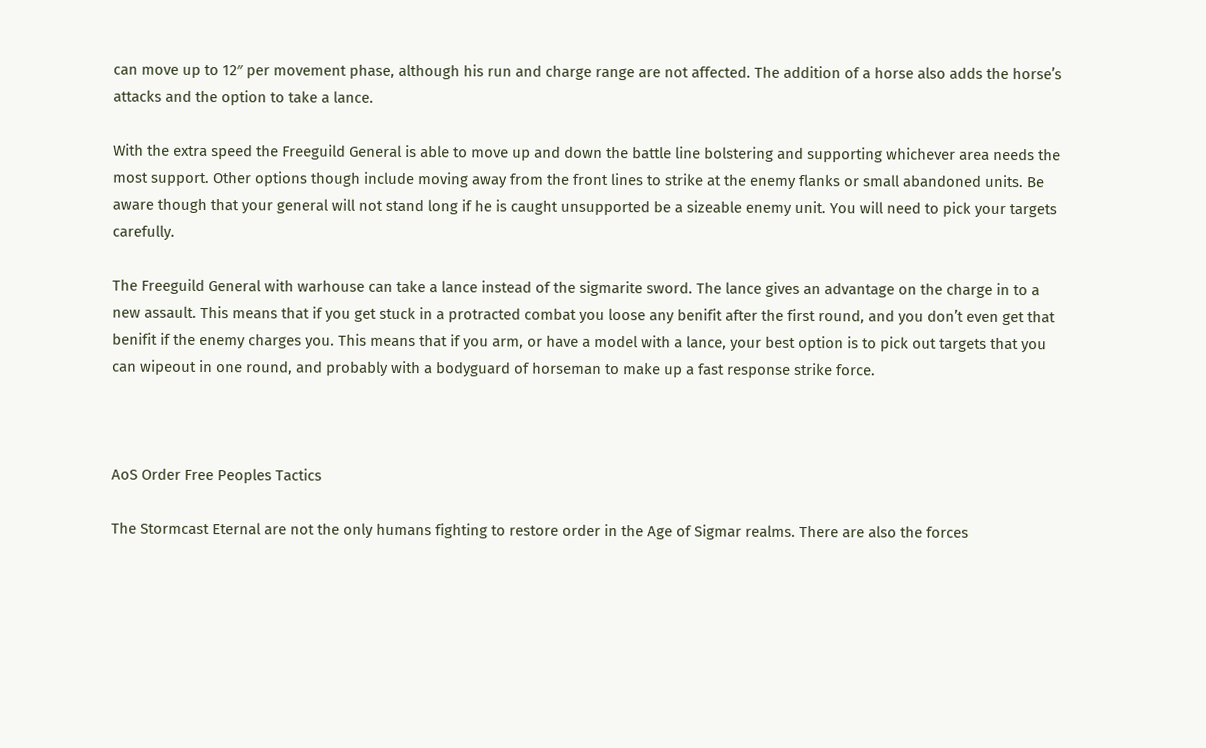can move up to 12″ per movement phase, although his run and charge range are not affected. The addition of a horse also adds the horse’s attacks and the option to take a lance.

With the extra speed the Freeguild General is able to move up and down the battle line bolstering and supporting whichever area needs the most support. Other options though include moving away from the front lines to strike at the enemy flanks or small abandoned units. Be aware though that your general will not stand long if he is caught unsupported be a sizeable enemy unit. You will need to pick your targets carefully.

The Freeguild General with warhouse can take a lance instead of the sigmarite sword. The lance gives an advantage on the charge in to a new assault. This means that if you get stuck in a protracted combat you loose any benifit after the first round, and you don’t even get that benifit if the enemy charges you. This means that if you arm, or have a model with a lance, your best option is to pick out targets that you can wipeout in one round, and probably with a bodyguard of horseman to make up a fast response strike force.



AoS Order Free Peoples Tactics

The Stormcast Eternal are not the only humans fighting to restore order in the Age of Sigmar realms. There are also the forces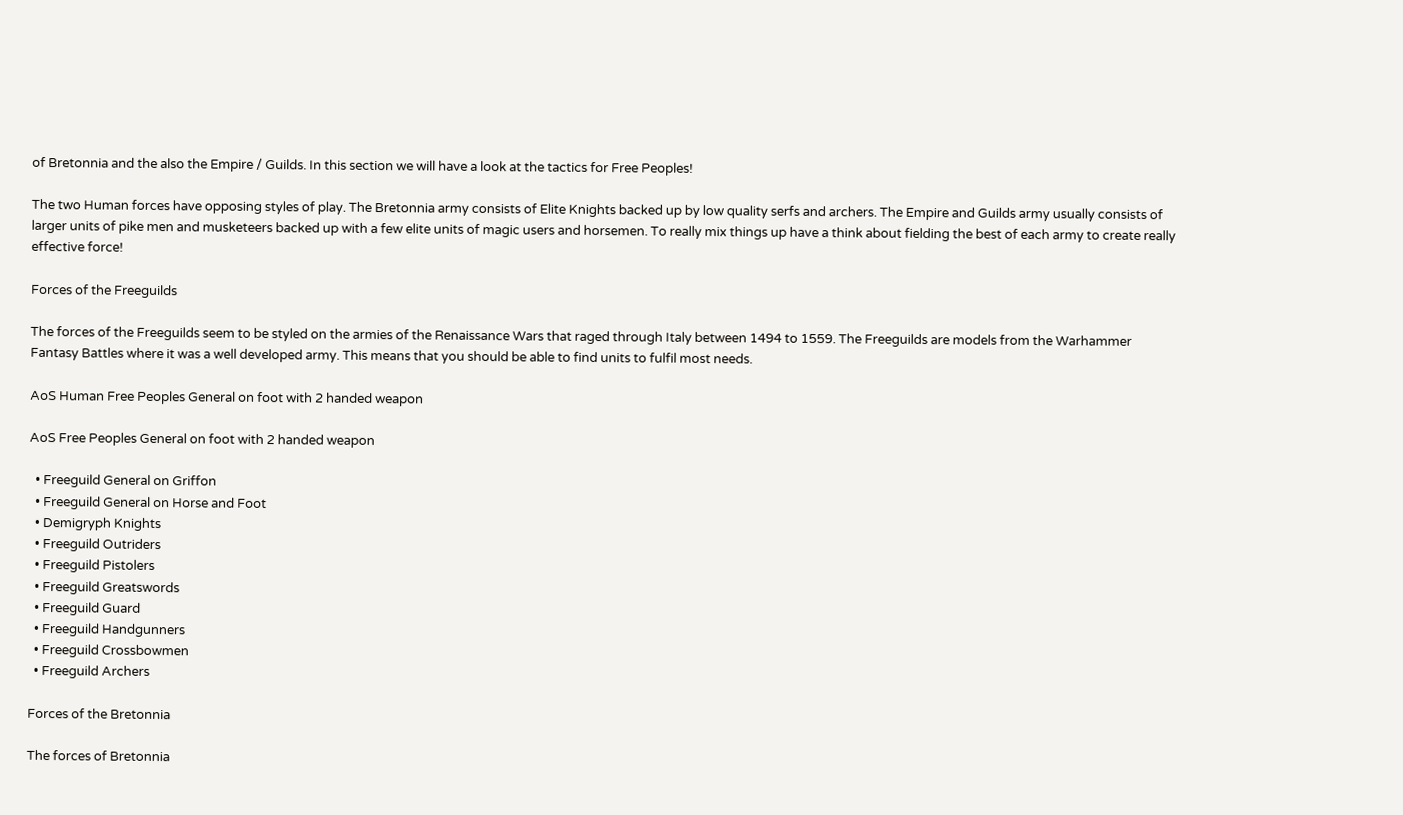of Bretonnia and the also the Empire / Guilds. In this section we will have a look at the tactics for Free Peoples!

The two Human forces have opposing styles of play. The Bretonnia army consists of Elite Knights backed up by low quality serfs and archers. The Empire and Guilds army usually consists of larger units of pike men and musketeers backed up with a few elite units of magic users and horsemen. To really mix things up have a think about fielding the best of each army to create really effective force!

Forces of the Freeguilds

The forces of the Freeguilds seem to be styled on the armies of the Renaissance Wars that raged through Italy between 1494 to 1559. The Freeguilds are models from the Warhammer Fantasy Battles where it was a well developed army. This means that you should be able to find units to fulfil most needs.

AoS Human Free Peoples General on foot with 2 handed weapon

AoS Free Peoples General on foot with 2 handed weapon

  • Freeguild General on Griffon
  • Freeguild General on Horse and Foot
  • Demigryph Knights
  • Freeguild Outriders
  • Freeguild Pistolers
  • Freeguild Greatswords
  • Freeguild Guard
  • Freeguild Handgunners
  • Freeguild Crossbowmen
  • Freeguild Archers

Forces of the Bretonnia

The forces of Bretonnia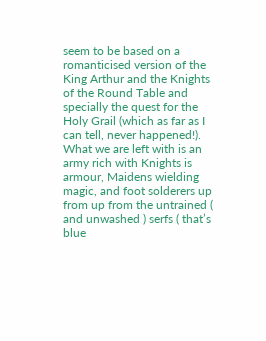seem to be based on a romanticised version of the King Arthur and the Knights of the Round Table and specially the quest for the Holy Grail (which as far as I can tell, never happened!). What we are left with is an army rich with Knights is armour, Maidens wielding magic, and foot solderers up from up from the untrained ( and unwashed ) serfs ( that’s blue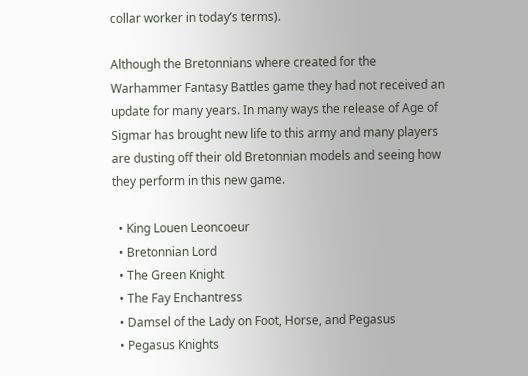collar worker in today’s terms).

Although the Bretonnians where created for the Warhammer Fantasy Battles game they had not received an update for many years. In many ways the release of Age of Sigmar has brought new life to this army and many players are dusting off their old Bretonnian models and seeing how they perform in this new game.

  • King Louen Leoncoeur
  • Bretonnian Lord
  • The Green Knight
  • The Fay Enchantress
  • Damsel of the Lady on Foot, Horse, and Pegasus
  • Pegasus Knights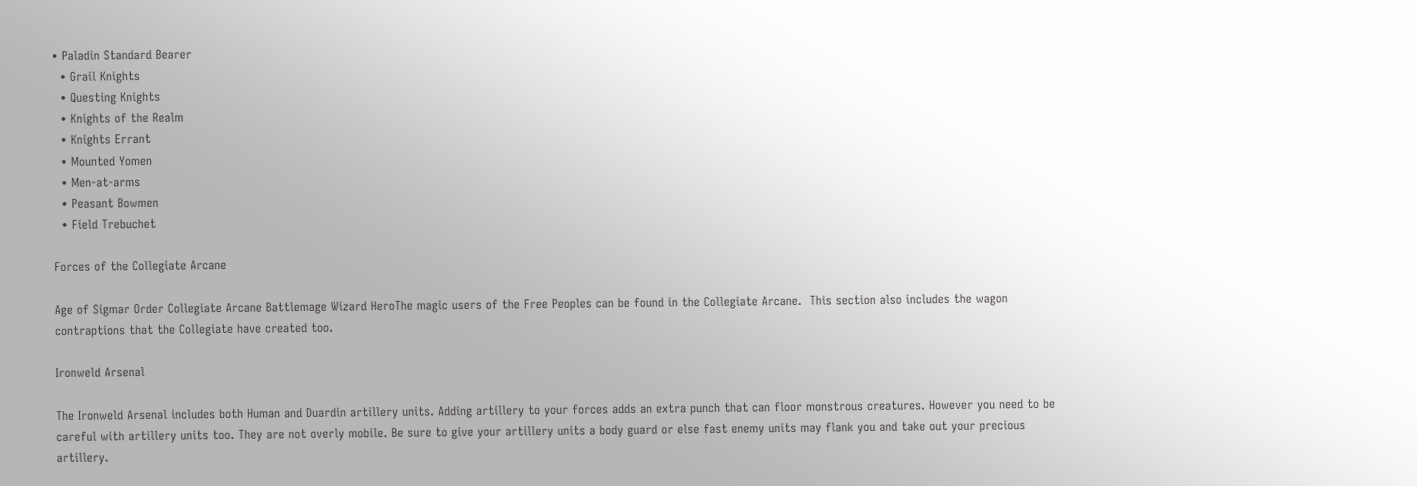• Paladin Standard Bearer
  • Grail Knights
  • Questing Knights
  • Knights of the Realm
  • Knights Errant
  • Mounted Yomen
  • Men-at-arms
  • Peasant Bowmen
  • Field Trebuchet

Forces of the Collegiate Arcane

Age of Sigmar Order Collegiate Arcane Battlemage Wizard HeroThe magic users of the Free Peoples can be found in the Collegiate Arcane.  This section also includes the wagon contraptions that the Collegiate have created too.

Ironweld Arsenal

The Ironweld Arsenal includes both Human and Duardin artillery units. Adding artillery to your forces adds an extra punch that can floor monstrous creatures. However you need to be careful with artillery units too. They are not overly mobile. Be sure to give your artillery units a body guard or else fast enemy units may flank you and take out your precious artillery.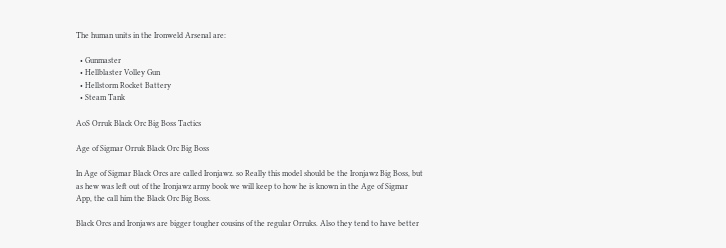The human units in the Ironweld Arsenal are:

  • Gunmaster
  • Hellblaster Volley Gun
  • Hellstorm Rocket Battery
  • Steam Tank

AoS Orruk Black Orc Big Boss Tactics

Age of Sigmar Orruk Black Orc Big Boss

In Age of Sigmar Black Orcs are called Ironjawz. so Really this model should be the Ironjawz Big Boss, but as hew was left out of the Ironjawz army book we will keep to how he is known in the Age of Sigmar App, the call him the Black Orc Big Boss.

Black Orcs and Ironjaws are bigger tougher cousins of the regular Orruks. Also they tend to have better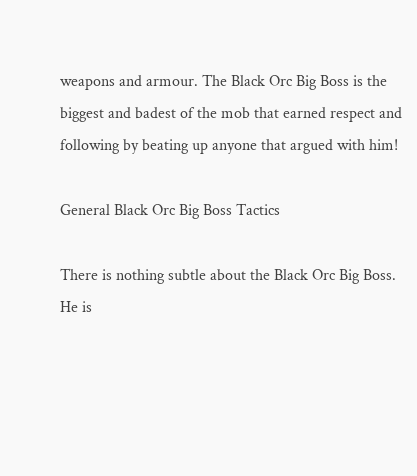weapons and armour. The Black Orc Big Boss is the biggest and badest of the mob that earned respect and following by beating up anyone that argued with him!

General Black Orc Big Boss Tactics

There is nothing subtle about the Black Orc Big Boss. He is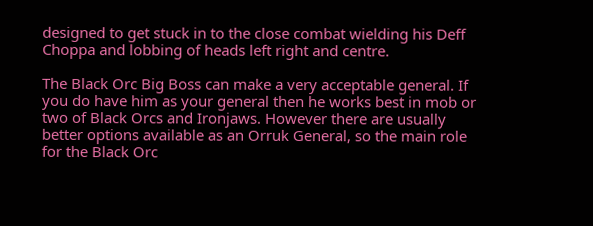designed to get stuck in to the close combat wielding his Deff Choppa and lobbing of heads left right and centre.

The Black Orc Big Boss can make a very acceptable general. If you do have him as your general then he works best in mob or two of Black Orcs and Ironjaws. However there are usually better options available as an Orruk General, so the main role for the Black Orc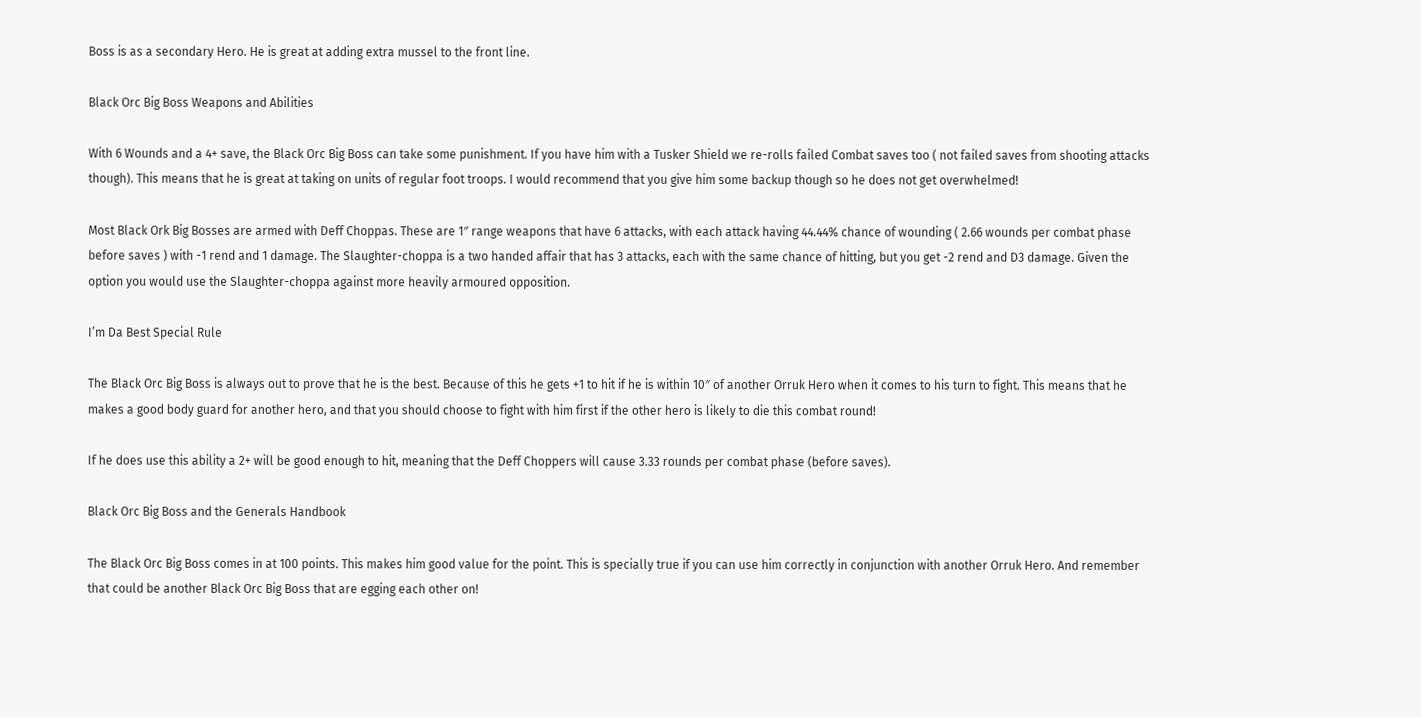Boss is as a secondary Hero. He is great at adding extra mussel to the front line.

Black Orc Big Boss Weapons and Abilities

With 6 Wounds and a 4+ save, the Black Orc Big Boss can take some punishment. If you have him with a Tusker Shield we re-rolls failed Combat saves too ( not failed saves from shooting attacks though). This means that he is great at taking on units of regular foot troops. I would recommend that you give him some backup though so he does not get overwhelmed!

Most Black Ork Big Bosses are armed with Deff Choppas. These are 1″ range weapons that have 6 attacks, with each attack having 44.44% chance of wounding ( 2.66 wounds per combat phase before saves ) with -1 rend and 1 damage. The Slaughter-choppa is a two handed affair that has 3 attacks, each with the same chance of hitting, but you get -2 rend and D3 damage. Given the option you would use the Slaughter-choppa against more heavily armoured opposition.

I’m Da Best Special Rule

The Black Orc Big Boss is always out to prove that he is the best. Because of this he gets +1 to hit if he is within 10″ of another Orruk Hero when it comes to his turn to fight. This means that he makes a good body guard for another hero, and that you should choose to fight with him first if the other hero is likely to die this combat round!

If he does use this ability a 2+ will be good enough to hit, meaning that the Deff Choppers will cause 3.33 rounds per combat phase (before saves).

Black Orc Big Boss and the Generals Handbook

The Black Orc Big Boss comes in at 100 points. This makes him good value for the point. This is specially true if you can use him correctly in conjunction with another Orruk Hero. And remember that could be another Black Orc Big Boss that are egging each other on!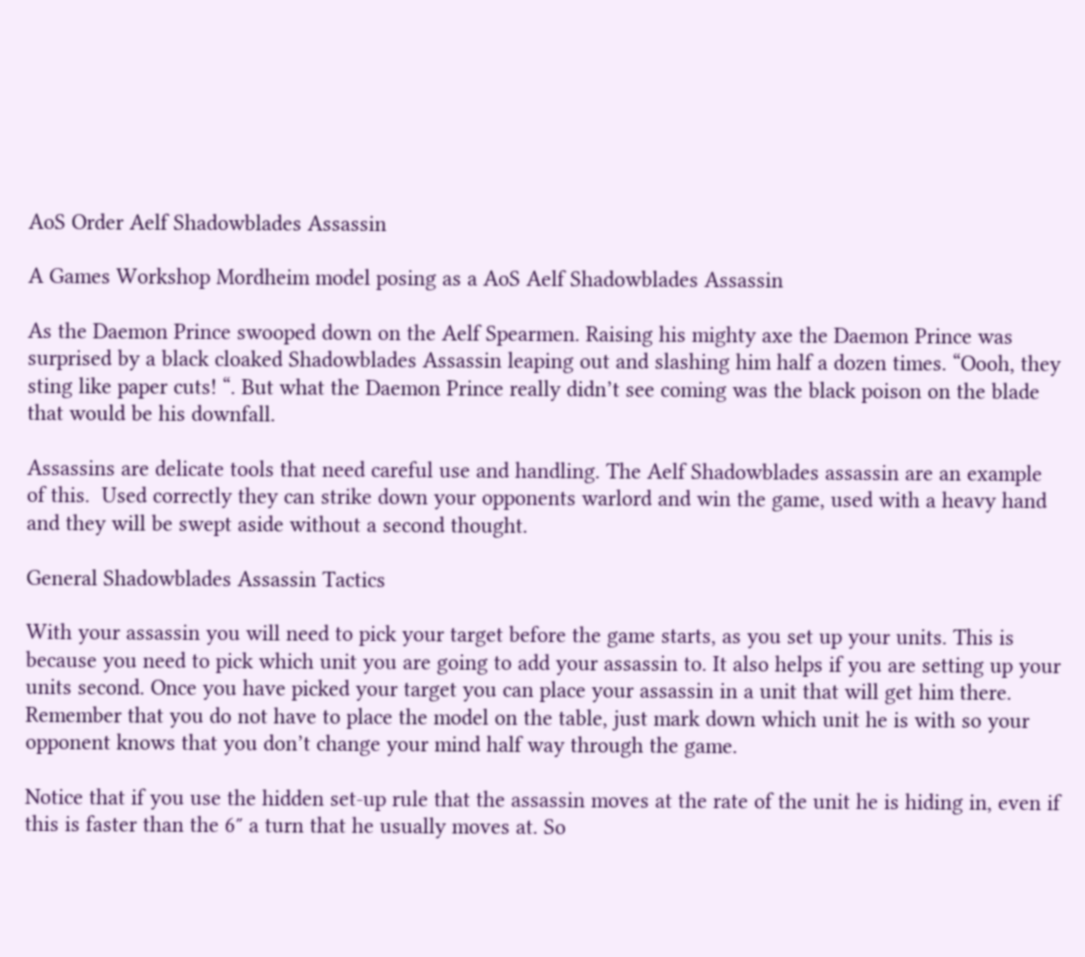AoS Order Aelf Shadowblades Assassin

A Games Workshop Mordheim model posing as a AoS Aelf Shadowblades Assassin

As the Daemon Prince swooped down on the Aelf Spearmen. Raising his mighty axe the Daemon Prince was surprised by a black cloaked Shadowblades Assassin leaping out and slashing him half a dozen times. “Oooh, they sting like paper cuts! “. But what the Daemon Prince really didn’t see coming was the black poison on the blade that would be his downfall.

Assassins are delicate tools that need careful use and handling. The Aelf Shadowblades assassin are an example of this.  Used correctly they can strike down your opponents warlord and win the game, used with a heavy hand and they will be swept aside without a second thought.

General Shadowblades Assassin Tactics

With your assassin you will need to pick your target before the game starts, as you set up your units. This is because you need to pick which unit you are going to add your assassin to. It also helps if you are setting up your units second. Once you have picked your target you can place your assassin in a unit that will get him there. Remember that you do not have to place the model on the table, just mark down which unit he is with so your opponent knows that you don’t change your mind half way through the game.

Notice that if you use the hidden set-up rule that the assassin moves at the rate of the unit he is hiding in, even if this is faster than the 6″ a turn that he usually moves at. So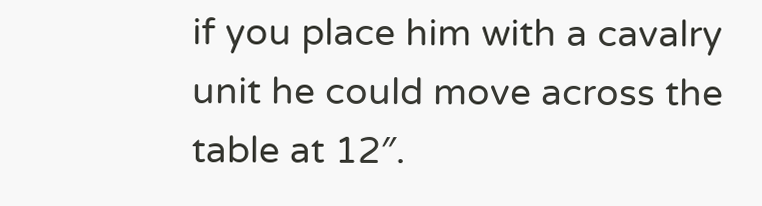if you place him with a cavalry unit he could move across the table at 12″.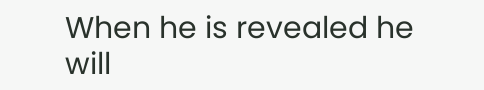When he is revealed he will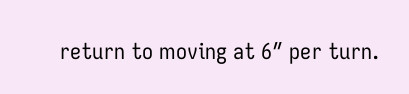return to moving at 6″ per turn.